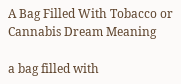A Bag Filled With Tobacco or Cannabis Dream Meaning

a bag filled with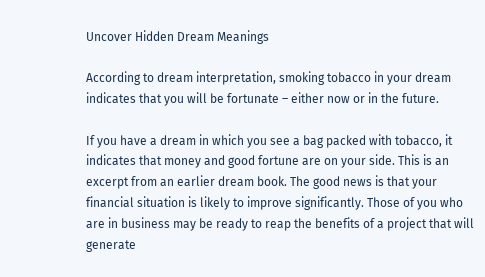Uncover Hidden Dream Meanings

According to dream interpretation, smoking tobacco in your dream indicates that you will be fortunate – either now or in the future.

If you have a dream in which you see a bag packed with tobacco, it indicates that money and good fortune are on your side. This is an excerpt from an earlier dream book. The good news is that your financial situation is likely to improve significantly. Those of you who are in business may be ready to reap the benefits of a project that will generate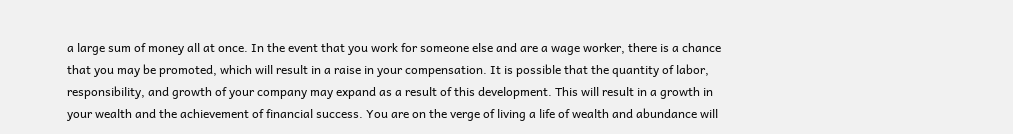a large sum of money all at once. In the event that you work for someone else and are a wage worker, there is a chance that you may be promoted, which will result in a raise in your compensation. It is possible that the quantity of labor, responsibility, and growth of your company may expand as a result of this development. This will result in a growth in your wealth and the achievement of financial success. You are on the verge of living a life of wealth and abundance will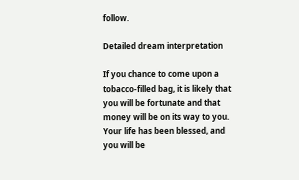follow.

Detailed dream interpretation

If you chance to come upon a tobacco-filled bag, it is likely that you will be fortunate and that money will be on its way to you. Your life has been blessed, and you will be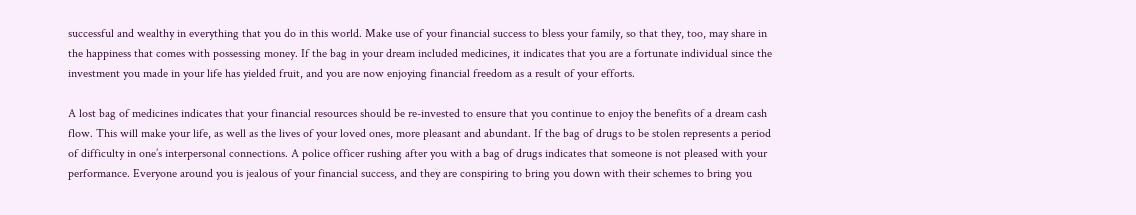successful and wealthy in everything that you do in this world. Make use of your financial success to bless your family, so that they, too, may share in the happiness that comes with possessing money. If the bag in your dream included medicines, it indicates that you are a fortunate individual since the investment you made in your life has yielded fruit, and you are now enjoying financial freedom as a result of your efforts.

A lost bag of medicines indicates that your financial resources should be re-invested to ensure that you continue to enjoy the benefits of a dream cash flow. This will make your life, as well as the lives of your loved ones, more pleasant and abundant. If the bag of drugs to be stolen represents a period of difficulty in one’s interpersonal connections. A police officer rushing after you with a bag of drugs indicates that someone is not pleased with your performance. Everyone around you is jealous of your financial success, and they are conspiring to bring you down with their schemes to bring you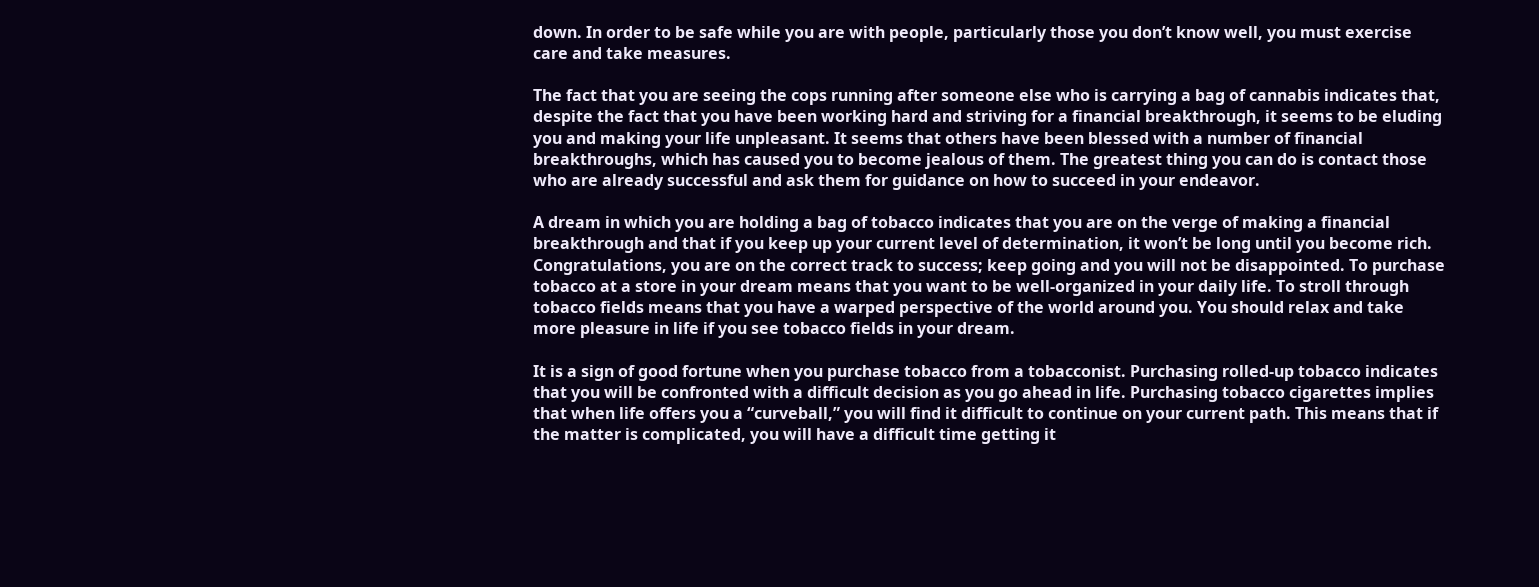down. In order to be safe while you are with people, particularly those you don’t know well, you must exercise care and take measures.

The fact that you are seeing the cops running after someone else who is carrying a bag of cannabis indicates that, despite the fact that you have been working hard and striving for a financial breakthrough, it seems to be eluding you and making your life unpleasant. It seems that others have been blessed with a number of financial breakthroughs, which has caused you to become jealous of them. The greatest thing you can do is contact those who are already successful and ask them for guidance on how to succeed in your endeavor.

A dream in which you are holding a bag of tobacco indicates that you are on the verge of making a financial breakthrough and that if you keep up your current level of determination, it won’t be long until you become rich. Congratulations, you are on the correct track to success; keep going and you will not be disappointed. To purchase tobacco at a store in your dream means that you want to be well-organized in your daily life. To stroll through tobacco fields means that you have a warped perspective of the world around you. You should relax and take more pleasure in life if you see tobacco fields in your dream.

It is a sign of good fortune when you purchase tobacco from a tobacconist. Purchasing rolled-up tobacco indicates that you will be confronted with a difficult decision as you go ahead in life. Purchasing tobacco cigarettes implies that when life offers you a “curveball,” you will find it difficult to continue on your current path. This means that if the matter is complicated, you will have a difficult time getting it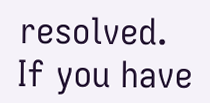resolved. If you have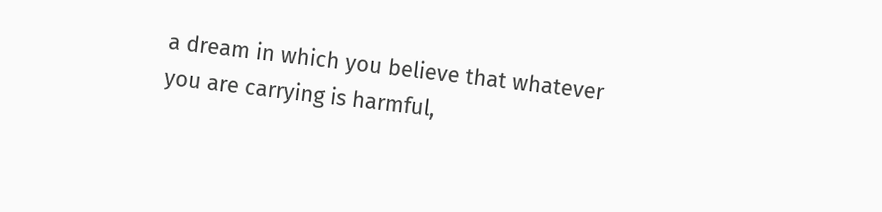a dream in which you believe that whatever you are carrying is harmful,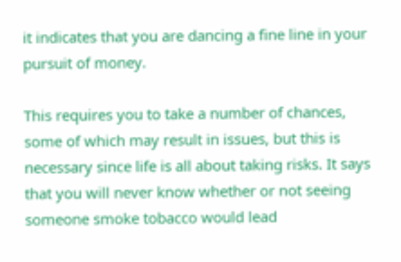it indicates that you are dancing a fine line in your pursuit of money.

This requires you to take a number of chances, some of which may result in issues, but this is necessary since life is all about taking risks. It says that you will never know whether or not seeing someone smoke tobacco would lead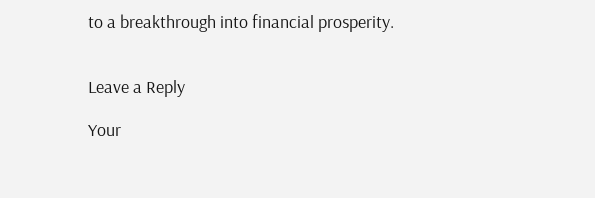to a breakthrough into financial prosperity.


Leave a Reply

Your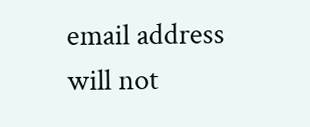email address will not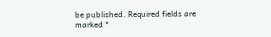be published. Required fields are marked *